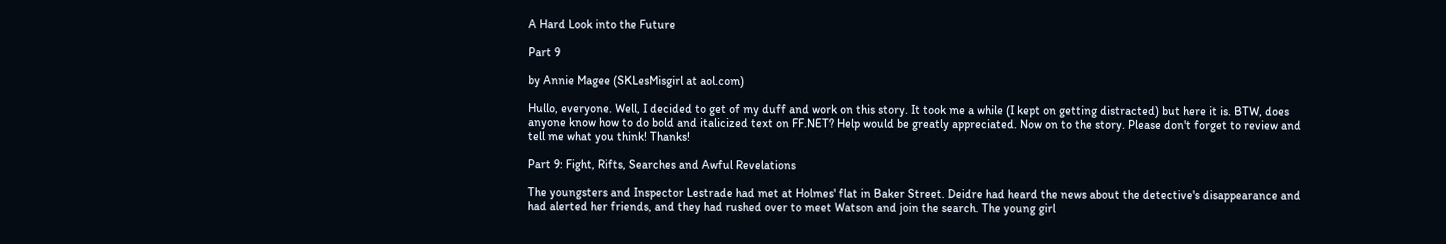A Hard Look into the Future

Part 9

by Annie Magee (SKLesMisgirl at aol.com)

Hullo, everyone. Well, I decided to get of my duff and work on this story. It took me a while (I kept on getting distracted) but here it is. BTW, does anyone know how to do bold and italicized text on FF.NET? Help would be greatly appreciated. Now on to the story. Please don't forget to review and tell me what you think! Thanks!

Part 9: Fight, Rifts, Searches and Awful Revelations

The youngsters and Inspector Lestrade had met at Holmes' flat in Baker Street. Deidre had heard the news about the detective's disappearance and had alerted her friends, and they had rushed over to meet Watson and join the search. The young girl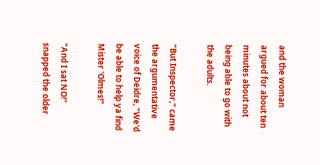and the woman argued for about ten minutes about not being able to go with the adults.

"But Inspector," came the argumentative voice of Deidre, "We'd be able to help ya find Mister 'Olmes!"

"And I sat NO!" snapped the older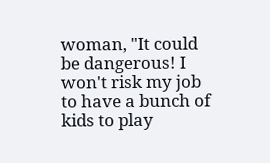woman, "It could be dangerous! I won't risk my job to have a bunch of kids to play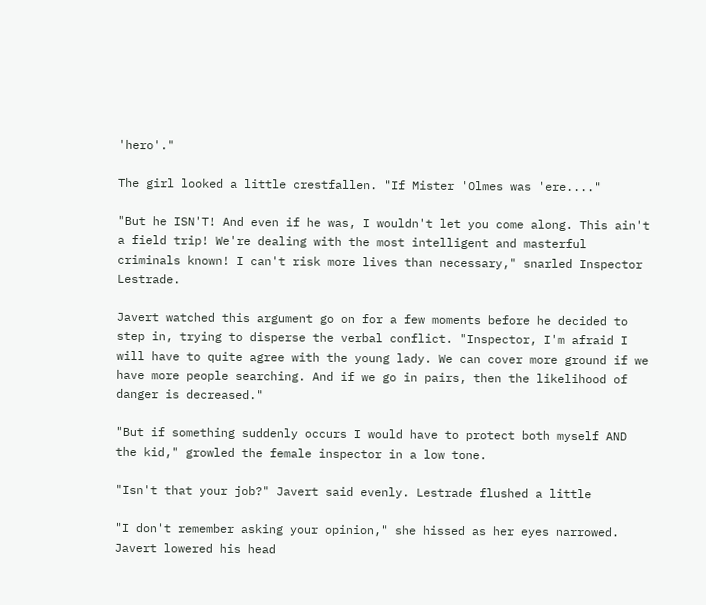'hero'."

The girl looked a little crestfallen. "If Mister 'Olmes was 'ere...."

"But he ISN'T! And even if he was, I wouldn't let you come along. This ain't a field trip! We're dealing with the most intelligent and masterful criminals known! I can't risk more lives than necessary," snarled Inspector Lestrade.

Javert watched this argument go on for a few moments before he decided to step in, trying to disperse the verbal conflict. "Inspector, I'm afraid I will have to quite agree with the young lady. We can cover more ground if we have more people searching. And if we go in pairs, then the likelihood of danger is decreased."

"But if something suddenly occurs I would have to protect both myself AND the kid," growled the female inspector in a low tone.

"Isn't that your job?" Javert said evenly. Lestrade flushed a little

"I don't remember asking your opinion," she hissed as her eyes narrowed. Javert lowered his head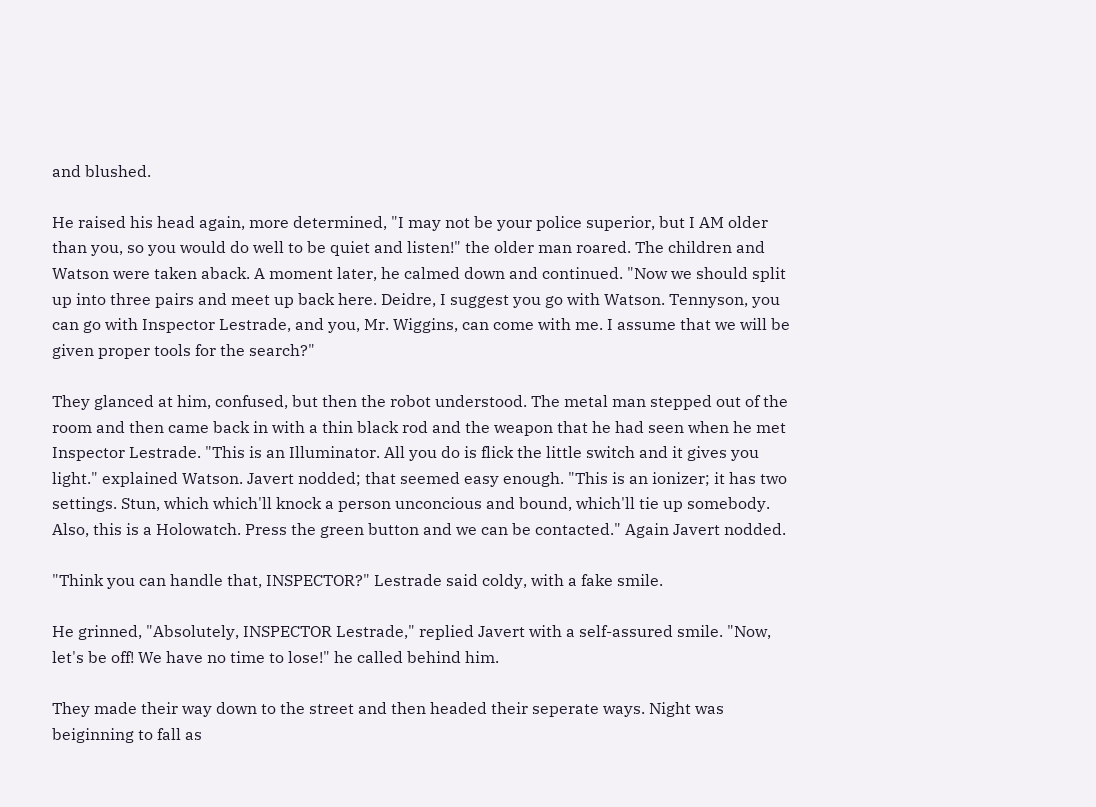and blushed.

He raised his head again, more determined, "I may not be your police superior, but I AM older than you, so you would do well to be quiet and listen!" the older man roared. The children and Watson were taken aback. A moment later, he calmed down and continued. "Now we should split up into three pairs and meet up back here. Deidre, I suggest you go with Watson. Tennyson, you can go with Inspector Lestrade, and you, Mr. Wiggins, can come with me. I assume that we will be given proper tools for the search?"

They glanced at him, confused, but then the robot understood. The metal man stepped out of the room and then came back in with a thin black rod and the weapon that he had seen when he met Inspector Lestrade. "This is an Illuminator. All you do is flick the little switch and it gives you light." explained Watson. Javert nodded; that seemed easy enough. "This is an ionizer; it has two settings. Stun, which which'll knock a person unconcious and bound, which'll tie up somebody. Also, this is a Holowatch. Press the green button and we can be contacted." Again Javert nodded.

"Think you can handle that, INSPECTOR?" Lestrade said coldy, with a fake smile.

He grinned, "Absolutely, INSPECTOR Lestrade," replied Javert with a self-assured smile. "Now, let's be off! We have no time to lose!" he called behind him.

They made their way down to the street and then headed their seperate ways. Night was beiginning to fall as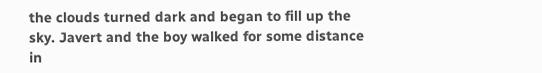the clouds turned dark and began to fill up the sky. Javert and the boy walked for some distance in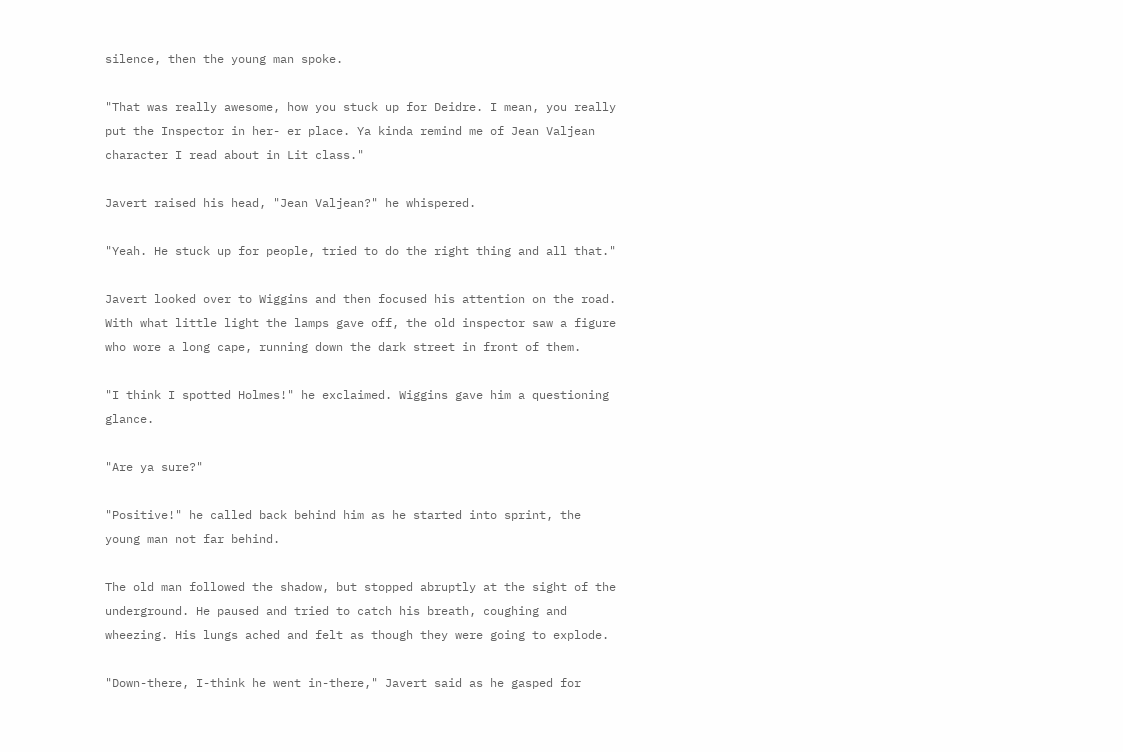silence, then the young man spoke.

"That was really awesome, how you stuck up for Deidre. I mean, you really put the Inspector in her- er place. Ya kinda remind me of Jean Valjean character I read about in Lit class."

Javert raised his head, "Jean Valjean?" he whispered.

"Yeah. He stuck up for people, tried to do the right thing and all that."

Javert looked over to Wiggins and then focused his attention on the road. With what little light the lamps gave off, the old inspector saw a figure who wore a long cape, running down the dark street in front of them.

"I think I spotted Holmes!" he exclaimed. Wiggins gave him a questioning glance.

"Are ya sure?"

"Positive!" he called back behind him as he started into sprint, the young man not far behind.

The old man followed the shadow, but stopped abruptly at the sight of the underground. He paused and tried to catch his breath, coughing and wheezing. His lungs ached and felt as though they were going to explode.

"Down-there, I-think he went in-there," Javert said as he gasped for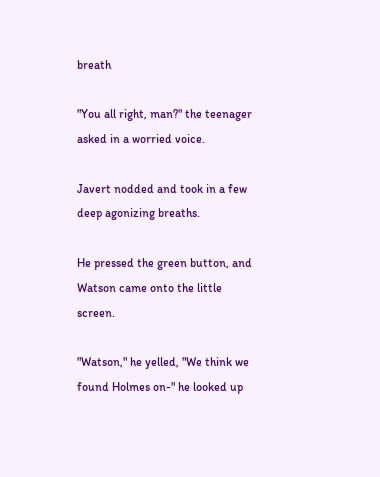breath

"You all right, man?" the teenager asked in a worried voice.

Javert nodded and took in a few deep agonizing breaths.

He pressed the green button, and Watson came onto the little screen.

"Watson," he yelled, "We think we found Holmes on-" he looked up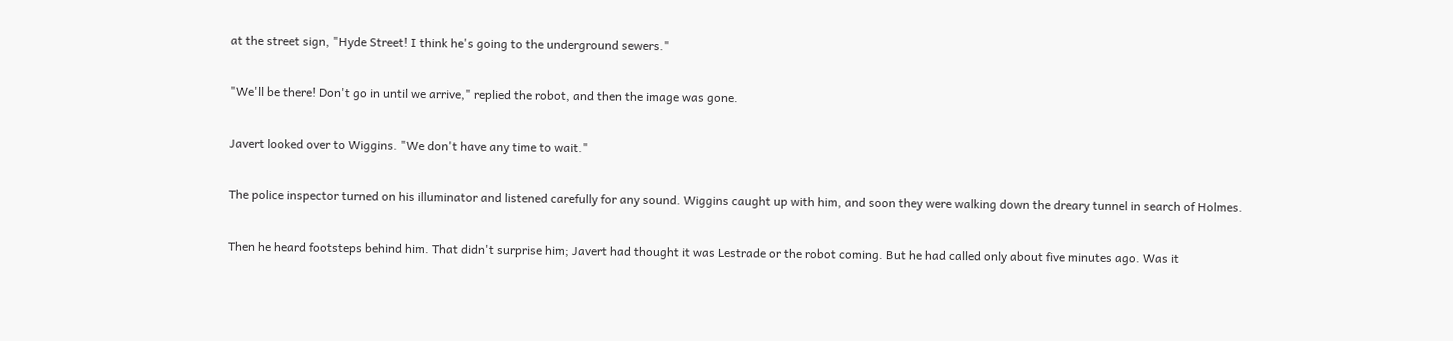at the street sign, "Hyde Street! I think he's going to the underground sewers."

"We'll be there! Don't go in until we arrive," replied the robot, and then the image was gone.

Javert looked over to Wiggins. "We don't have any time to wait."

The police inspector turned on his illuminator and listened carefully for any sound. Wiggins caught up with him, and soon they were walking down the dreary tunnel in search of Holmes.

Then he heard footsteps behind him. That didn't surprise him; Javert had thought it was Lestrade or the robot coming. But he had called only about five minutes ago. Was it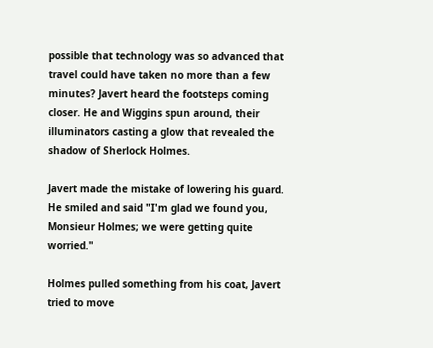possible that technology was so advanced that travel could have taken no more than a few minutes? Javert heard the footsteps coming closer. He and Wiggins spun around, their illuminators casting a glow that revealed the shadow of Sherlock Holmes.

Javert made the mistake of lowering his guard. He smiled and said "I'm glad we found you, Monsieur Holmes; we were getting quite worried."

Holmes pulled something from his coat, Javert tried to move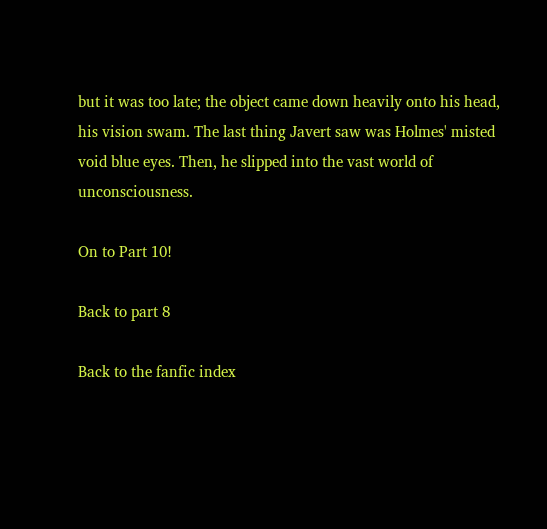but it was too late; the object came down heavily onto his head, his vision swam. The last thing Javert saw was Holmes' misted void blue eyes. Then, he slipped into the vast world of unconsciousness.

On to Part 10!

Back to part 8

Back to the fanfic index